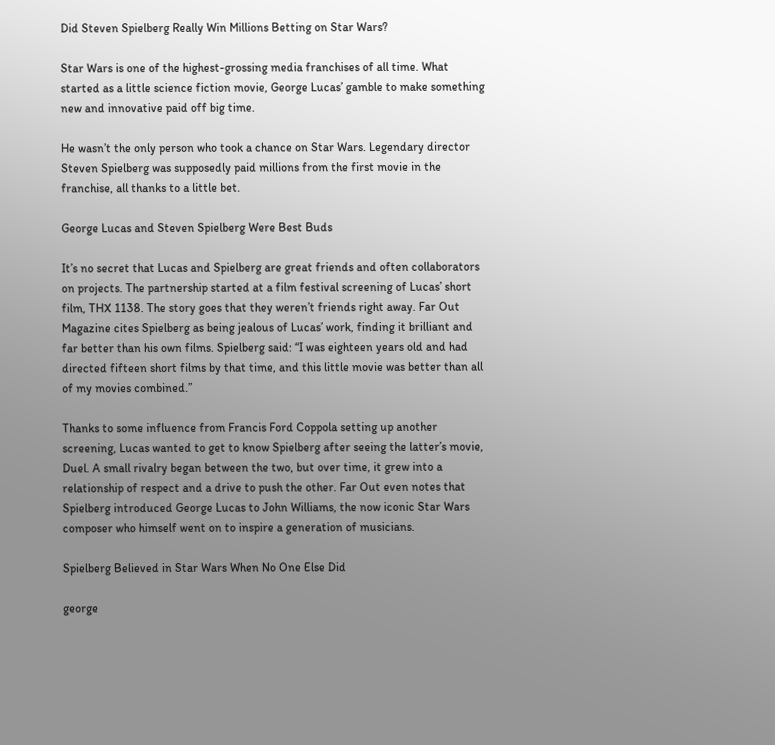Did Steven Spielberg Really Win Millions Betting on Star Wars?

Star Wars is one of the highest-grossing media franchises of all time. What started as a little science fiction movie, George Lucas’ gamble to make something new and innovative paid off big time.

He wasn’t the only person who took a chance on Star Wars. Legendary director Steven Spielberg was supposedly paid millions from the first movie in the franchise, all thanks to a little bet.

George Lucas and Steven Spielberg Were Best Buds

It’s no secret that Lucas and Spielberg are great friends and often collaborators on projects. The partnership started at a film festival screening of Lucas’ short film, THX 1138. The story goes that they weren’t friends right away. Far Out Magazine cites Spielberg as being jealous of Lucas’ work, finding it brilliant and far better than his own films. Spielberg said: “I was eighteen years old and had directed fifteen short films by that time, and this little movie was better than all of my movies combined.”

Thanks to some influence from Francis Ford Coppola setting up another screening, Lucas wanted to get to know Spielberg after seeing the latter’s movie, Duel. A small rivalry began between the two, but over time, it grew into a relationship of respect and a drive to push the other. Far Out even notes that Spielberg introduced George Lucas to John Williams, the now iconic Star Wars composer who himself went on to inspire a generation of musicians.

Spielberg Believed in Star Wars When No One Else Did

george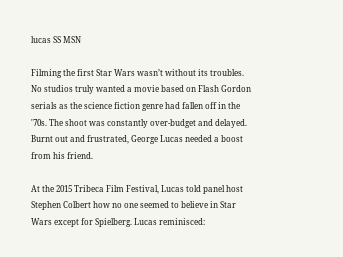lucas SS MSN

Filming the first Star Wars wasn’t without its troubles. No studios truly wanted a movie based on Flash Gordon serials as the science fiction genre had fallen off in the '70s. The shoot was constantly over-budget and delayed. Burnt out and frustrated, George Lucas needed a boost from his friend.

At the 2015 Tribeca Film Festival, Lucas told panel host Stephen Colbert how no one seemed to believe in Star Wars except for Spielberg. Lucas reminisced: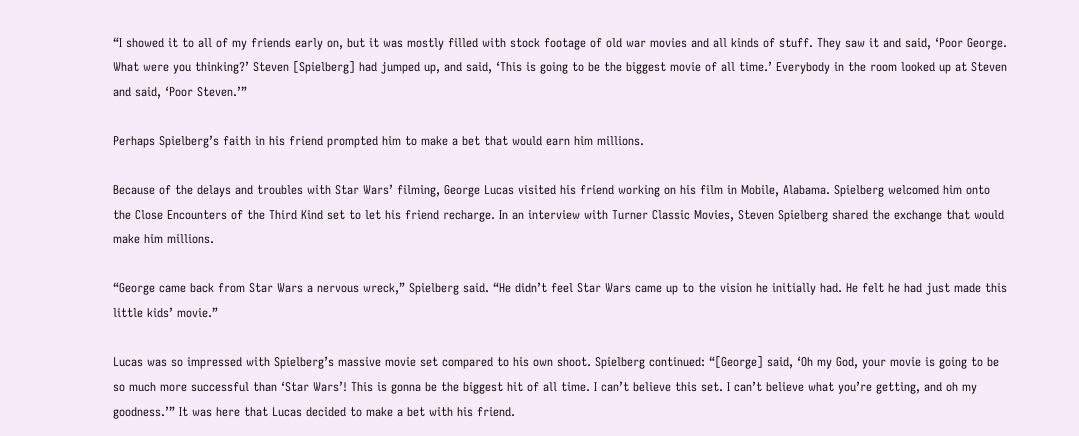“I showed it to all of my friends early on, but it was mostly filled with stock footage of old war movies and all kinds of stuff. They saw it and said, ‘Poor George. What were you thinking?’ Steven [Spielberg] had jumped up, and said, ‘This is going to be the biggest movie of all time.’ Everybody in the room looked up at Steven and said, ‘Poor Steven.’”

Perhaps Spielberg’s faith in his friend prompted him to make a bet that would earn him millions.

Because of the delays and troubles with Star Wars’ filming, George Lucas visited his friend working on his film in Mobile, Alabama. Spielberg welcomed him onto the Close Encounters of the Third Kind set to let his friend recharge. In an interview with Turner Classic Movies, Steven Spielberg shared the exchange that would make him millions.

“George came back from Star Wars a nervous wreck,” Spielberg said. “He didn’t feel Star Wars came up to the vision he initially had. He felt he had just made this little kids’ movie.”

Lucas was so impressed with Spielberg’s massive movie set compared to his own shoot. Spielberg continued: “[George] said, ‘Oh my God, your movie is going to be so much more successful than ‘Star Wars’! This is gonna be the biggest hit of all time. I can’t believe this set. I can’t believe what you’re getting, and oh my goodness.’” It was here that Lucas decided to make a bet with his friend.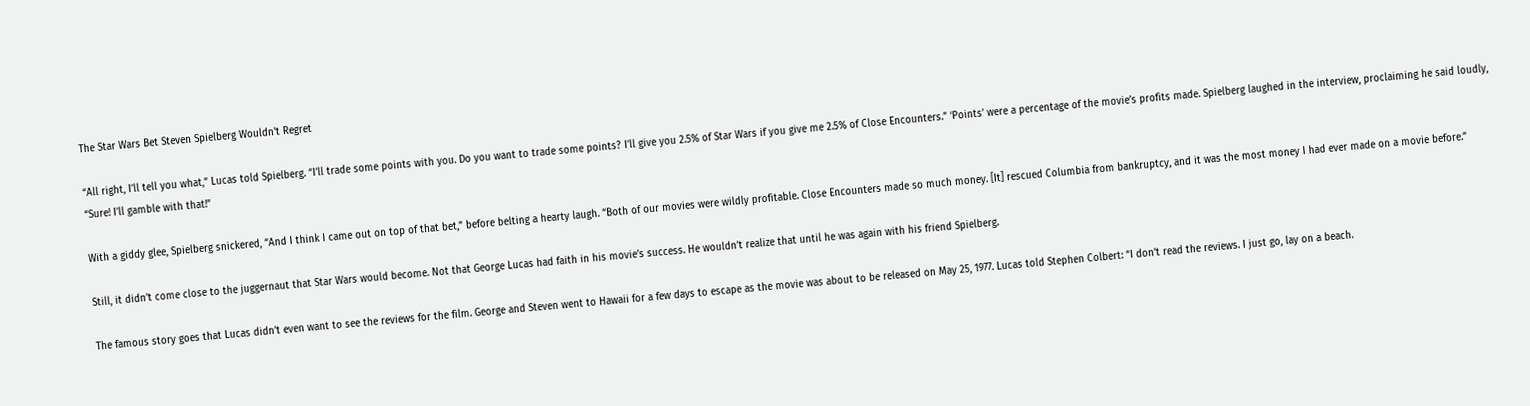The Star Wars Bet Steven Spielberg Wouldn't Regret

“All right, I’ll tell you what,” Lucas told Spielberg. “I’ll trade some points with you. Do you want to trade some points? I’ll give you 2.5% of Star Wars if you give me 2.5% of Close Encounters.” ‘Points’ were a percentage of the movie’s profits made. Spielberg laughed in the interview, proclaiming he said loudly, “Sure! I’ll gamble with that!”

With a giddy glee, Spielberg snickered, “And I think I came out on top of that bet,” before belting a hearty laugh. “Both of our movies were wildly profitable. Close Encounters made so much money. [It] rescued Columbia from bankruptcy, and it was the most money I had ever made on a movie before.”

Still, it didn’t come close to the juggernaut that Star Wars would become. Not that George Lucas had faith in his movie’s success. He wouldn’t realize that until he was again with his friend Spielberg.

The famous story goes that Lucas didn’t even want to see the reviews for the film. George and Steven went to Hawaii for a few days to escape as the movie was about to be released on May 25, 1977. Lucas told Stephen Colbert: “I don’t read the reviews. I just go, lay on a beach.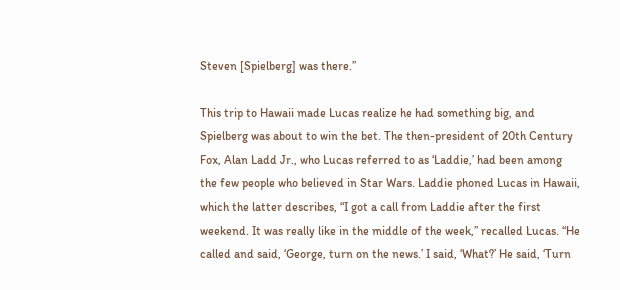Steven [Spielberg] was there.”

This trip to Hawaii made Lucas realize he had something big, and Spielberg was about to win the bet. The then-president of 20th Century Fox, Alan Ladd Jr., who Lucas referred to as ‘Laddie,’ had been among the few people who believed in Star Wars. Laddie phoned Lucas in Hawaii, which the latter describes, “I got a call from Laddie after the first weekend. It was really like in the middle of the week,” recalled Lucas. “He called and said, ‘George, turn on the news.’ I said, ‘What?’ He said, ‘Turn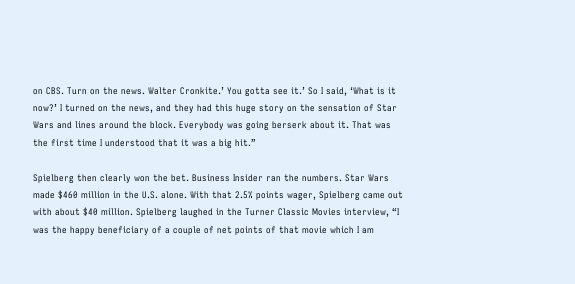on CBS. Turn on the news. Walter Cronkite.’ You gotta see it.’ So I said, ‘What is it now?’ I turned on the news, and they had this huge story on the sensation of Star Wars and lines around the block. Everybody was going berserk about it. That was the first time I understood that it was a big hit.”

Spielberg then clearly won the bet. Business Insider ran the numbers. Star Wars made $460 million in the U.S. alone. With that 2.5% points wager, Spielberg came out with about $40 million. Spielberg laughed in the Turner Classic Movies interview, “I was the happy beneficiary of a couple of net points of that movie which I am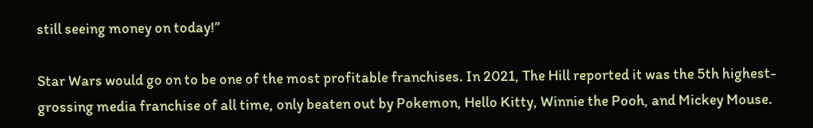still seeing money on today!”

Star Wars would go on to be one of the most profitable franchises. In 2021, The Hill reported it was the 5th highest-grossing media franchise of all time, only beaten out by Pokemon, Hello Kitty, Winnie the Pooh, and Mickey Mouse.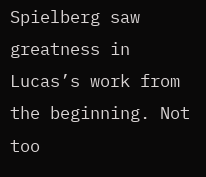Spielberg saw greatness in Lucas’s work from the beginning. Not too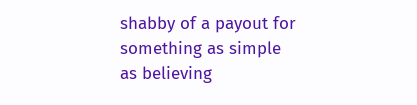shabby of a payout for something as simple as believing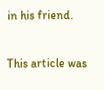in his friend.

This article was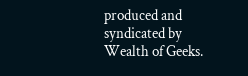produced and syndicated by Wealth of Geeks.